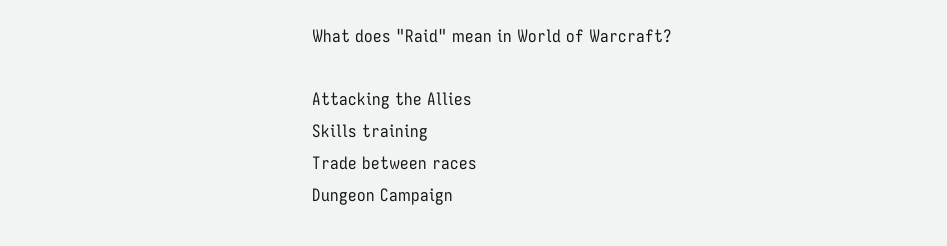What does "Raid" mean in World of Warcraft?

Attacking the Allies
Skills training
Trade between races
Dungeon Campaign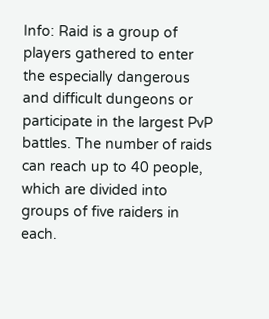Info: Raid is a group of players gathered to enter the especially dangerous and difficult dungeons or participate in the largest PvP battles. The number of raids can reach up to 40 people, which are divided into groups of five raiders in each.